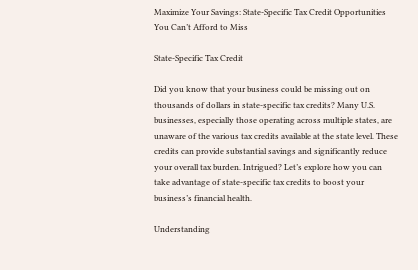Maximize Your Savings: State-Specific Tax Credit Opportunities You Can’t Afford to Miss

State-Specific Tax Credit

Did you know that your business could be missing out on thousands of dollars in state-specific tax credits? Many U.S. businesses, especially those operating across multiple states, are unaware of the various tax credits available at the state level. These credits can provide substantial savings and significantly reduce your overall tax burden. Intrigued? Let’s explore how you can take advantage of state-specific tax credits to boost your business’s financial health.

Understanding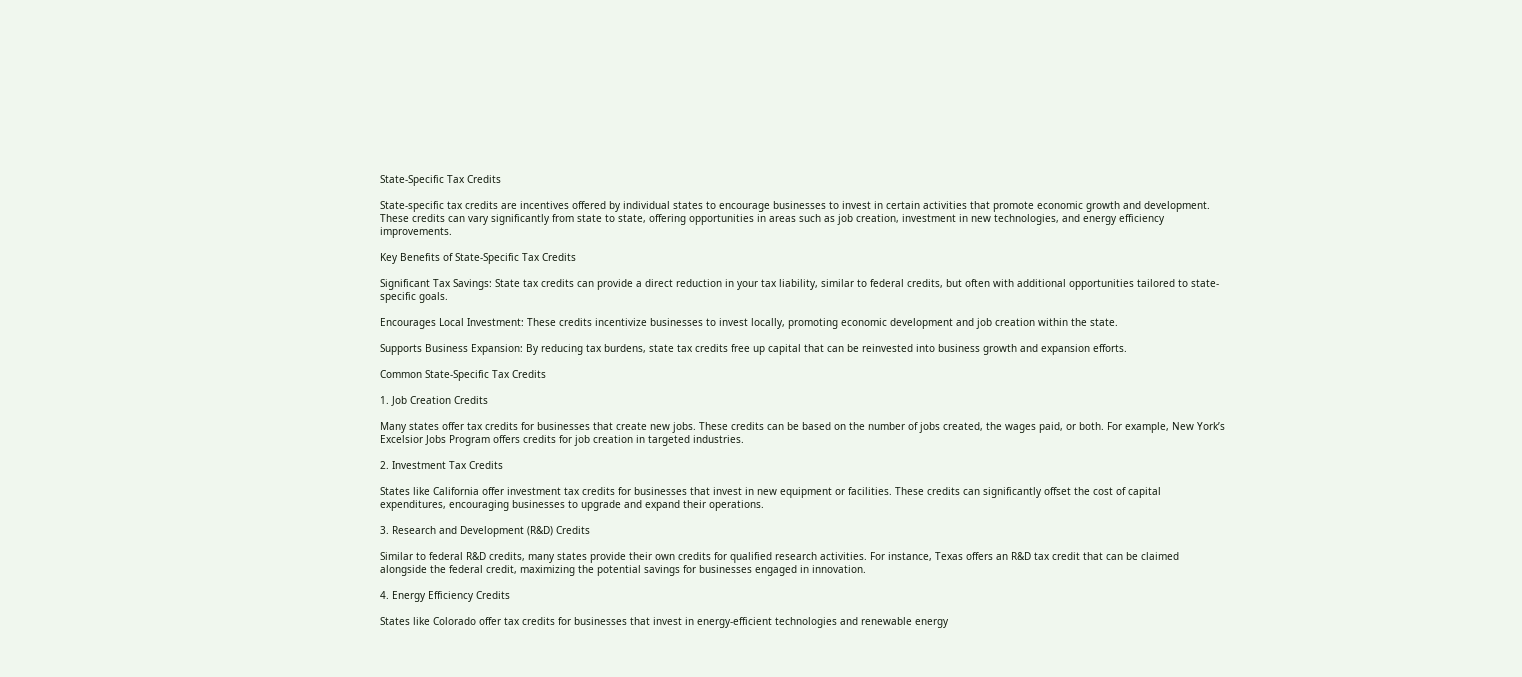State-Specific Tax Credits

State-specific tax credits are incentives offered by individual states to encourage businesses to invest in certain activities that promote economic growth and development. These credits can vary significantly from state to state, offering opportunities in areas such as job creation, investment in new technologies, and energy efficiency improvements.

Key Benefits of State-Specific Tax Credits

Significant Tax Savings: State tax credits can provide a direct reduction in your tax liability, similar to federal credits, but often with additional opportunities tailored to state-specific goals.

Encourages Local Investment: These credits incentivize businesses to invest locally, promoting economic development and job creation within the state.

Supports Business Expansion: By reducing tax burdens, state tax credits free up capital that can be reinvested into business growth and expansion efforts.

Common State-Specific Tax Credits

1. Job Creation Credits

Many states offer tax credits for businesses that create new jobs. These credits can be based on the number of jobs created, the wages paid, or both. For example, New York’s Excelsior Jobs Program offers credits for job creation in targeted industries.

2. Investment Tax Credits

States like California offer investment tax credits for businesses that invest in new equipment or facilities. These credits can significantly offset the cost of capital expenditures, encouraging businesses to upgrade and expand their operations.

3. Research and Development (R&D) Credits

Similar to federal R&D credits, many states provide their own credits for qualified research activities. For instance, Texas offers an R&D tax credit that can be claimed alongside the federal credit, maximizing the potential savings for businesses engaged in innovation.

4. Energy Efficiency Credits

States like Colorado offer tax credits for businesses that invest in energy-efficient technologies and renewable energy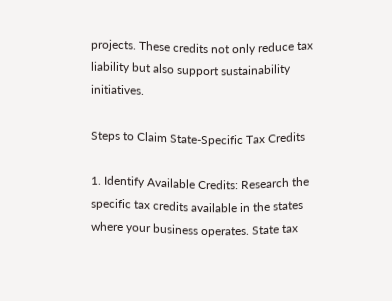projects. These credits not only reduce tax liability but also support sustainability initiatives.

Steps to Claim State-Specific Tax Credits

1. Identify Available Credits: Research the specific tax credits available in the states where your business operates. State tax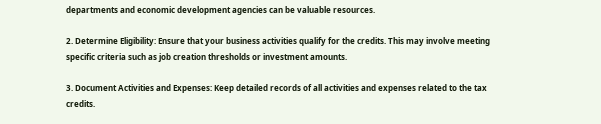departments and economic development agencies can be valuable resources.

2. Determine Eligibility: Ensure that your business activities qualify for the credits. This may involve meeting specific criteria such as job creation thresholds or investment amounts.

3. Document Activities and Expenses: Keep detailed records of all activities and expenses related to the tax credits.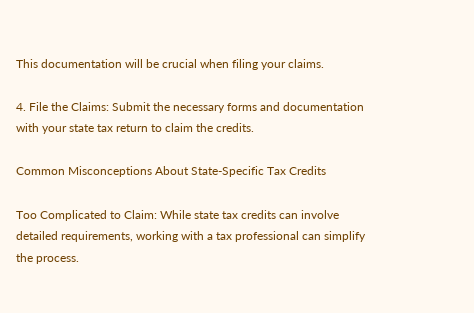This documentation will be crucial when filing your claims.

4. File the Claims: Submit the necessary forms and documentation with your state tax return to claim the credits.

Common Misconceptions About State-Specific Tax Credits

Too Complicated to Claim: While state tax credits can involve detailed requirements, working with a tax professional can simplify the process.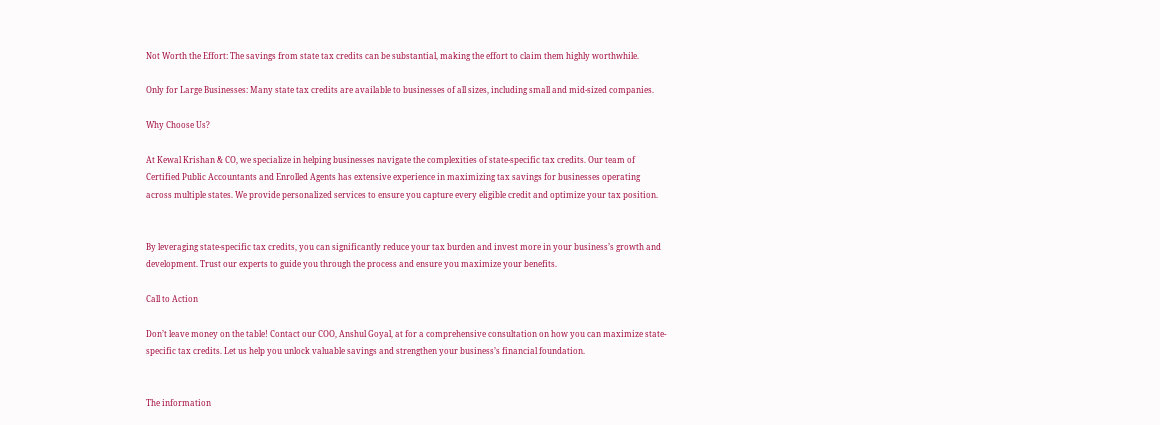Not Worth the Effort: The savings from state tax credits can be substantial, making the effort to claim them highly worthwhile.

Only for Large Businesses: Many state tax credits are available to businesses of all sizes, including small and mid-sized companies.

Why Choose Us?

At Kewal Krishan & CO, we specialize in helping businesses navigate the complexities of state-specific tax credits. Our team of Certified Public Accountants and Enrolled Agents has extensive experience in maximizing tax savings for businesses operating across multiple states. We provide personalized services to ensure you capture every eligible credit and optimize your tax position.


By leveraging state-specific tax credits, you can significantly reduce your tax burden and invest more in your business’s growth and development. Trust our experts to guide you through the process and ensure you maximize your benefits.

Call to Action

Don’t leave money on the table! Contact our COO, Anshul Goyal, at for a comprehensive consultation on how you can maximize state-specific tax credits. Let us help you unlock valuable savings and strengthen your business’s financial foundation.


The information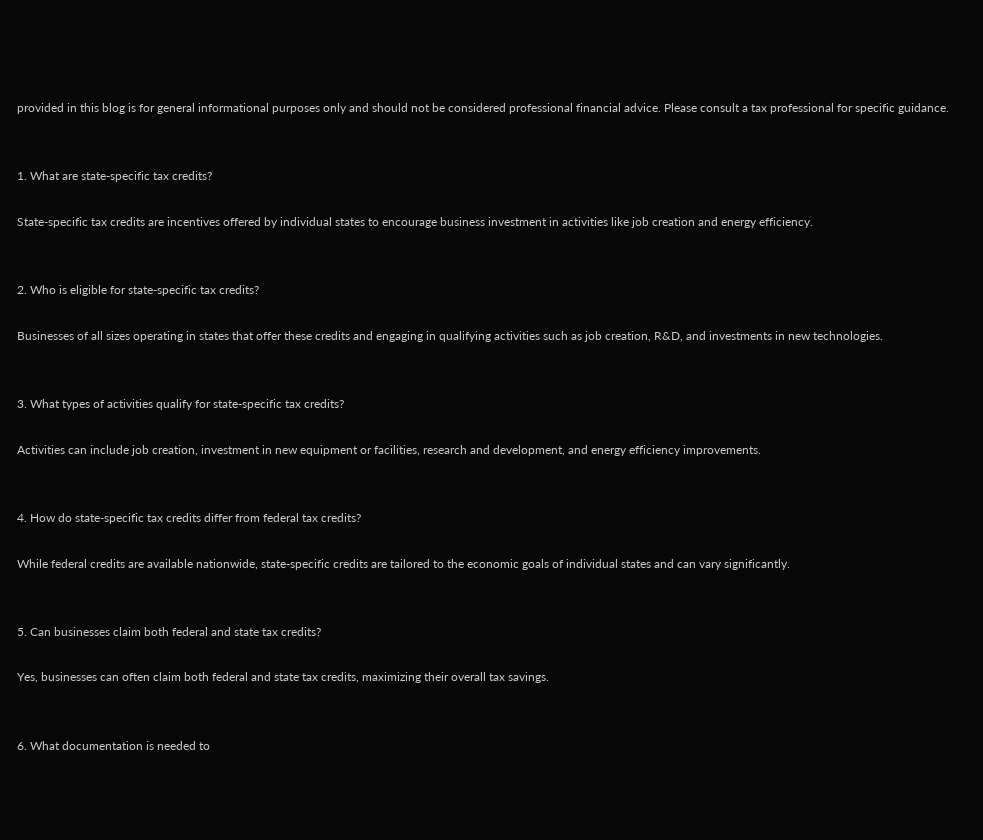provided in this blog is for general informational purposes only and should not be considered professional financial advice. Please consult a tax professional for specific guidance.


1. What are state-specific tax credits?

State-specific tax credits are incentives offered by individual states to encourage business investment in activities like job creation and energy efficiency.


2. Who is eligible for state-specific tax credits?

Businesses of all sizes operating in states that offer these credits and engaging in qualifying activities such as job creation, R&D, and investments in new technologies.


3. What types of activities qualify for state-specific tax credits?

Activities can include job creation, investment in new equipment or facilities, research and development, and energy efficiency improvements.


4. How do state-specific tax credits differ from federal tax credits?

While federal credits are available nationwide, state-specific credits are tailored to the economic goals of individual states and can vary significantly.


5. Can businesses claim both federal and state tax credits?

Yes, businesses can often claim both federal and state tax credits, maximizing their overall tax savings.


6. What documentation is needed to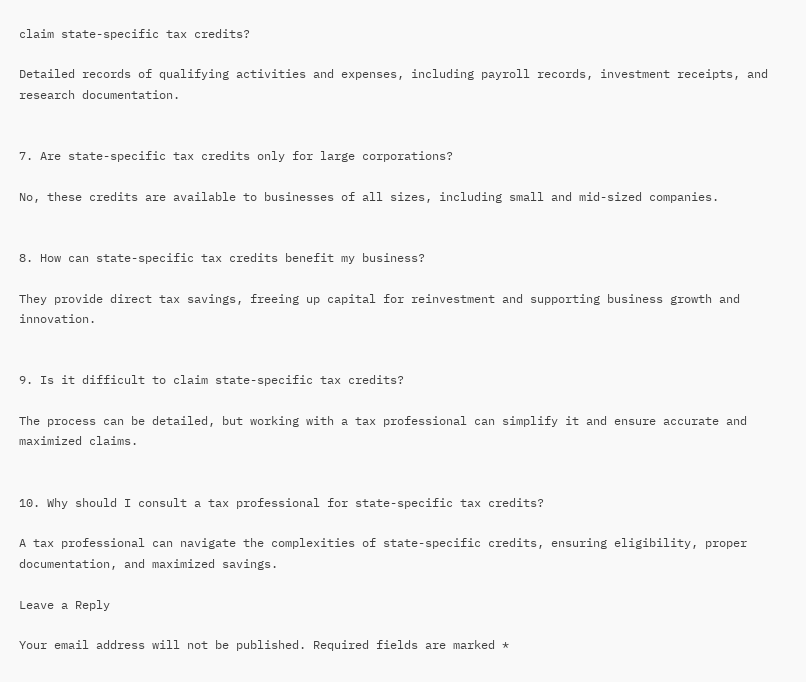claim state-specific tax credits?

Detailed records of qualifying activities and expenses, including payroll records, investment receipts, and research documentation.


7. Are state-specific tax credits only for large corporations?

No, these credits are available to businesses of all sizes, including small and mid-sized companies.


8. How can state-specific tax credits benefit my business?

They provide direct tax savings, freeing up capital for reinvestment and supporting business growth and innovation.


9. Is it difficult to claim state-specific tax credits?

The process can be detailed, but working with a tax professional can simplify it and ensure accurate and maximized claims.


10. Why should I consult a tax professional for state-specific tax credits?

A tax professional can navigate the complexities of state-specific credits, ensuring eligibility, proper documentation, and maximized savings.

Leave a Reply

Your email address will not be published. Required fields are marked *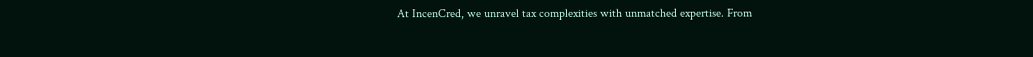At IncenCred, we unravel tax complexities with unmatched expertise. From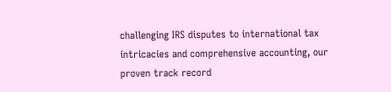challenging IRS disputes to international tax intricacies and comprehensive accounting, our proven track record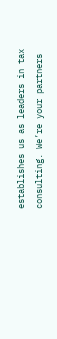establishes us as leaders in tax consulting. We’re your partners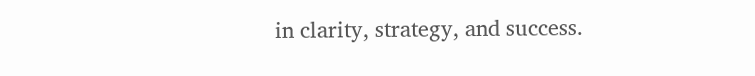in clarity, strategy, and success.